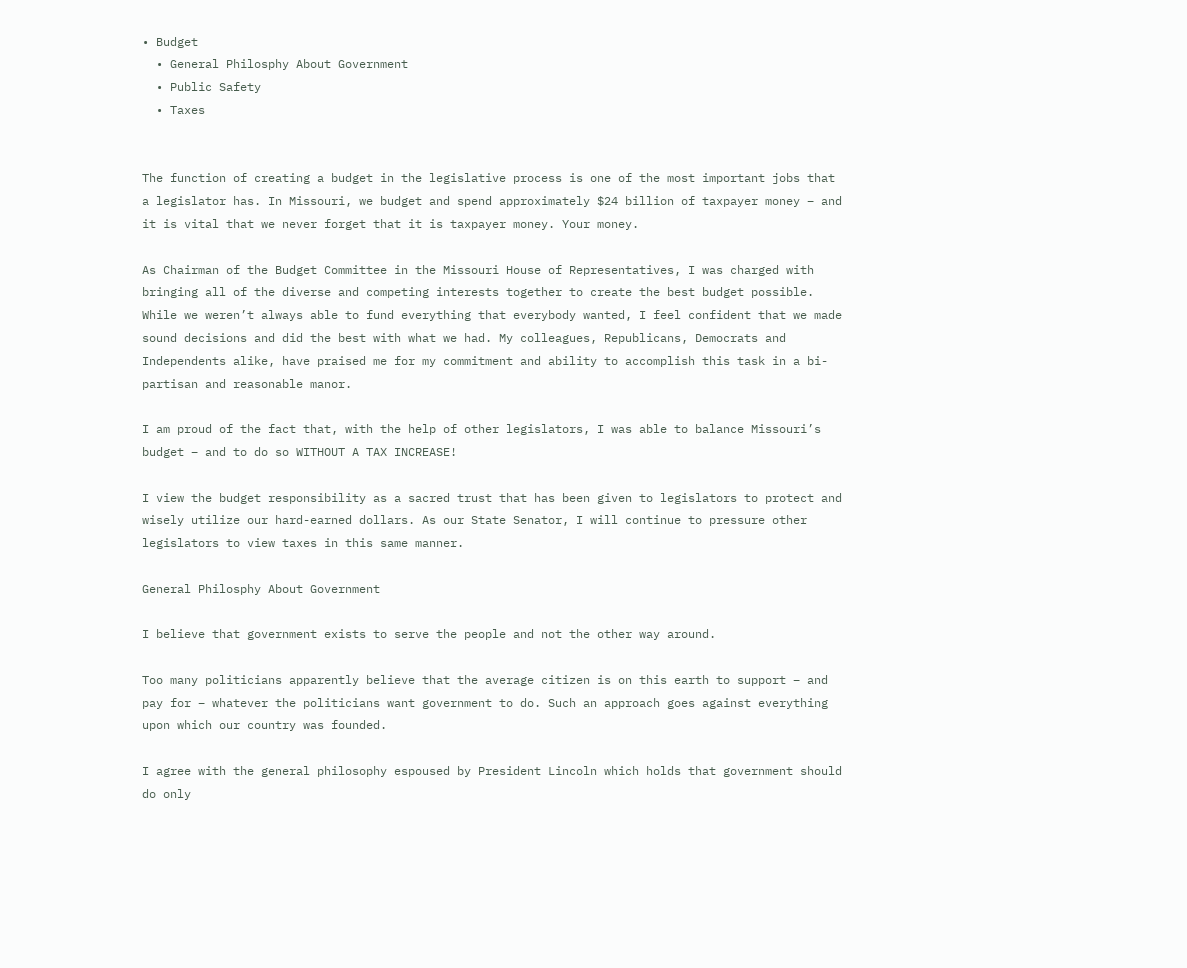• Budget
  • General Philosphy About Government
  • Public Safety
  • Taxes


The function of creating a budget in the legislative process is one of the most important jobs that a legislator has. In Missouri, we budget and spend approximately $24 billion of taxpayer money – and it is vital that we never forget that it is taxpayer money. Your money.

As Chairman of the Budget Committee in the Missouri House of Representatives, I was charged with bringing all of the diverse and competing interests together to create the best budget possible. While we weren’t always able to fund everything that everybody wanted, I feel confident that we made sound decisions and did the best with what we had. My colleagues, Republicans, Democrats and Independents alike, have praised me for my commitment and ability to accomplish this task in a bi-partisan and reasonable manor.

I am proud of the fact that, with the help of other legislators, I was able to balance Missouri’s budget – and to do so WITHOUT A TAX INCREASE!

I view the budget responsibility as a sacred trust that has been given to legislators to protect and wisely utilize our hard-earned dollars. As our State Senator, I will continue to pressure other legislators to view taxes in this same manner.

General Philosphy About Government

I believe that government exists to serve the people and not the other way around.

Too many politicians apparently believe that the average citizen is on this earth to support – and pay for – whatever the politicians want government to do. Such an approach goes against everything upon which our country was founded.

I agree with the general philosophy espoused by President Lincoln which holds that government should do only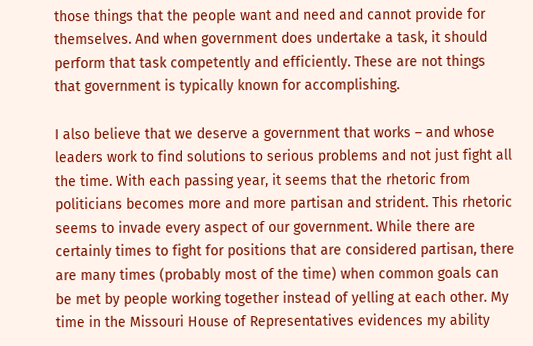those things that the people want and need and cannot provide for themselves. And when government does undertake a task, it should perform that task competently and efficiently. These are not things that government is typically known for accomplishing.

I also believe that we deserve a government that works – and whose leaders work to find solutions to serious problems and not just fight all the time. With each passing year, it seems that the rhetoric from politicians becomes more and more partisan and strident. This rhetoric seems to invade every aspect of our government. While there are certainly times to fight for positions that are considered partisan, there are many times (probably most of the time) when common goals can be met by people working together instead of yelling at each other. My time in the Missouri House of Representatives evidences my ability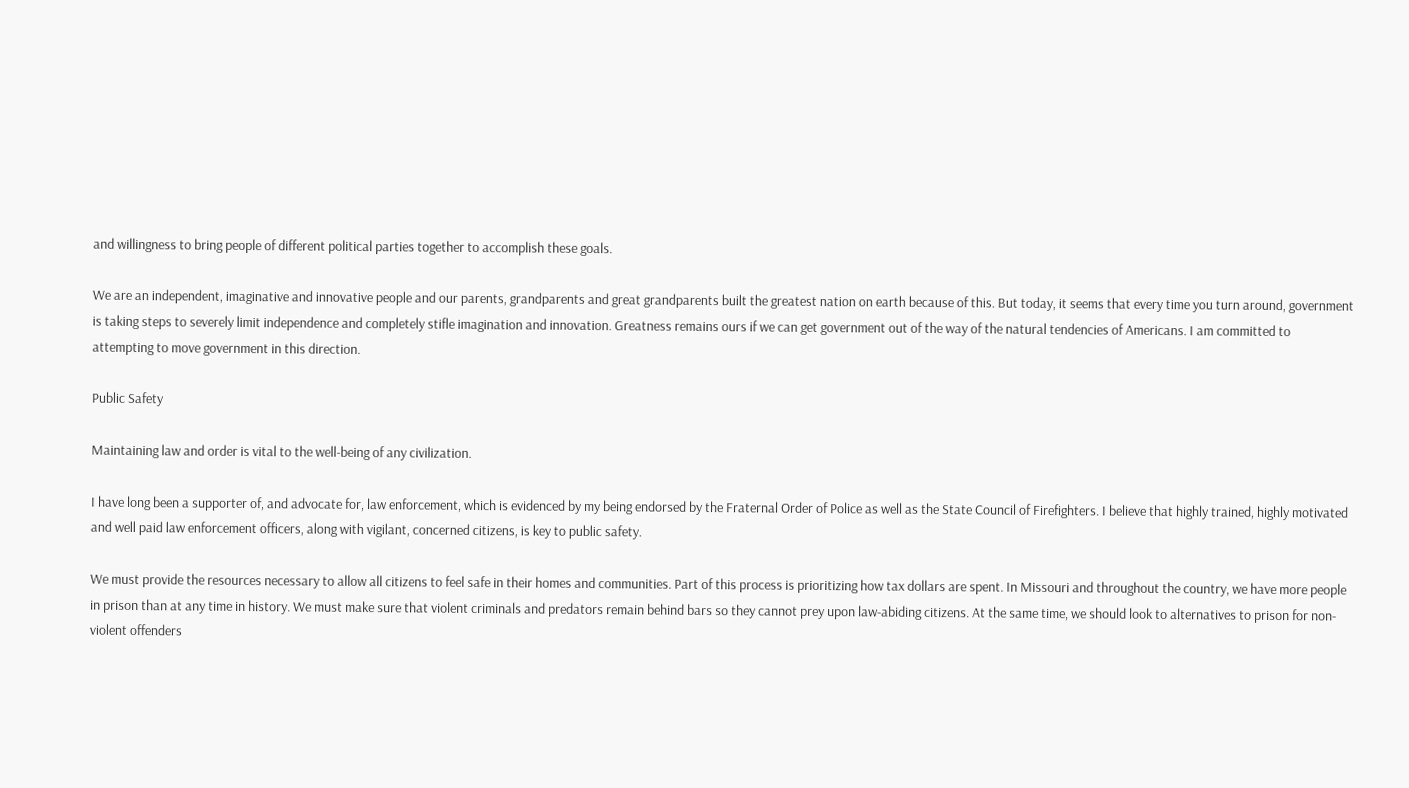and willingness to bring people of different political parties together to accomplish these goals.

We are an independent, imaginative and innovative people and our parents, grandparents and great grandparents built the greatest nation on earth because of this. But today, it seems that every time you turn around, government is taking steps to severely limit independence and completely stifle imagination and innovation. Greatness remains ours if we can get government out of the way of the natural tendencies of Americans. I am committed to attempting to move government in this direction.

Public Safety

Maintaining law and order is vital to the well-being of any civilization.

I have long been a supporter of, and advocate for, law enforcement, which is evidenced by my being endorsed by the Fraternal Order of Police as well as the State Council of Firefighters. I believe that highly trained, highly motivated and well paid law enforcement officers, along with vigilant, concerned citizens, is key to public safety.

We must provide the resources necessary to allow all citizens to feel safe in their homes and communities. Part of this process is prioritizing how tax dollars are spent. In Missouri and throughout the country, we have more people in prison than at any time in history. We must make sure that violent criminals and predators remain behind bars so they cannot prey upon law-abiding citizens. At the same time, we should look to alternatives to prison for non-violent offenders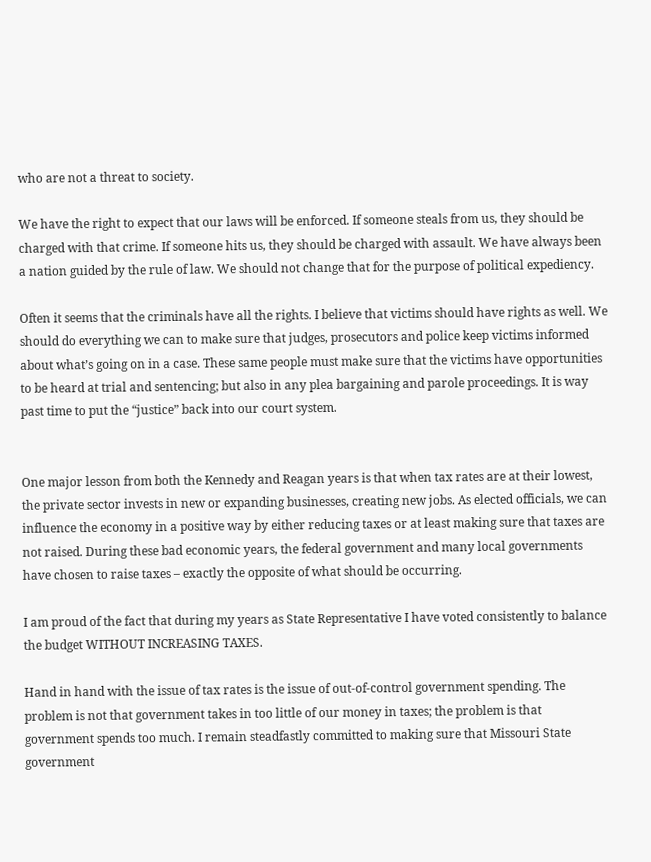who are not a threat to society.

We have the right to expect that our laws will be enforced. If someone steals from us, they should be charged with that crime. If someone hits us, they should be charged with assault. We have always been a nation guided by the rule of law. We should not change that for the purpose of political expediency.

Often it seems that the criminals have all the rights. I believe that victims should have rights as well. We should do everything we can to make sure that judges, prosecutors and police keep victims informed about what’s going on in a case. These same people must make sure that the victims have opportunities to be heard at trial and sentencing; but also in any plea bargaining and parole proceedings. It is way past time to put the “justice” back into our court system.


One major lesson from both the Kennedy and Reagan years is that when tax rates are at their lowest, the private sector invests in new or expanding businesses, creating new jobs. As elected officials, we can influence the economy in a positive way by either reducing taxes or at least making sure that taxes are not raised. During these bad economic years, the federal government and many local governments have chosen to raise taxes – exactly the opposite of what should be occurring.

I am proud of the fact that during my years as State Representative I have voted consistently to balance the budget WITHOUT INCREASING TAXES.

Hand in hand with the issue of tax rates is the issue of out-of-control government spending. The problem is not that government takes in too little of our money in taxes; the problem is that government spends too much. I remain steadfastly committed to making sure that Missouri State government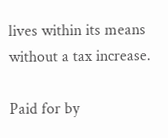lives within its means without a tax increase.

Paid for by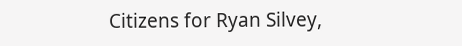Citizens for Ryan Silvey,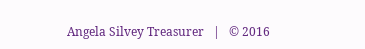Angela Silvey Treasurer   |   © 2016